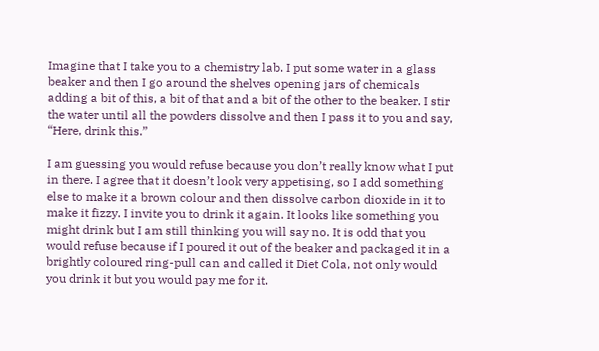Imagine that I take you to a chemistry lab. I put some water in a glass beaker and then I go around the shelves opening jars of chemicals adding a bit of this, a bit of that and a bit of the other to the beaker. I stir the water until all the powders dissolve and then I pass it to you and say, “Here, drink this.”

I am guessing you would refuse because you don’t really know what I put in there. I agree that it doesn’t look very appetising, so I add something else to make it a brown colour and then dissolve carbon dioxide in it to make it fizzy. I invite you to drink it again. It looks like something you might drink but I am still thinking you will say no. It is odd that you would refuse because if I poured it out of the beaker and packaged it in a brightly coloured ring-pull can and called it Diet Cola, not only would you drink it but you would pay me for it.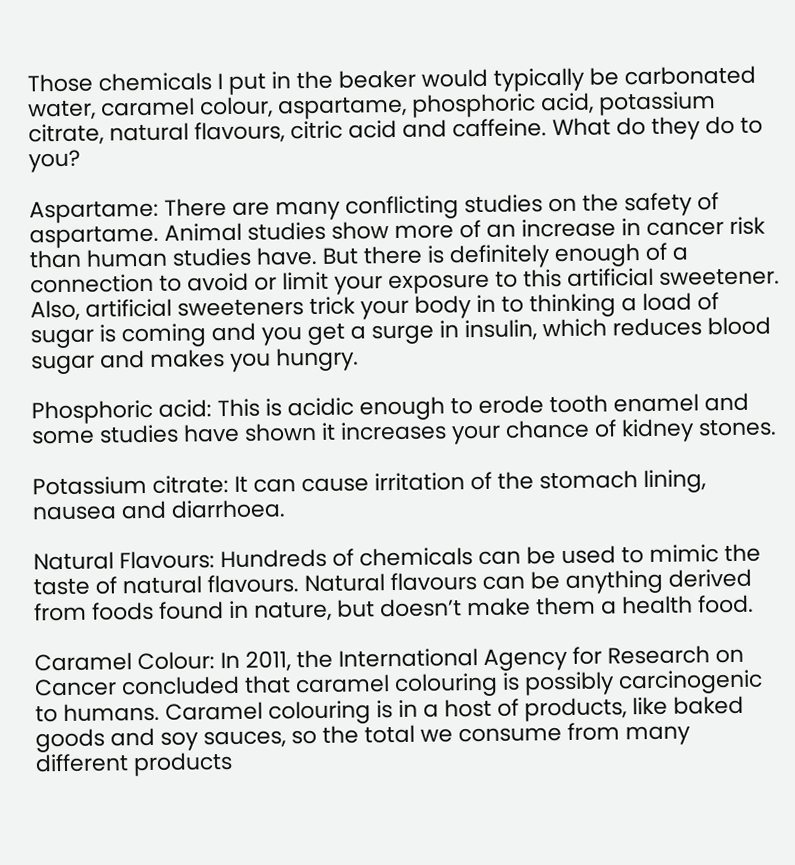Those chemicals I put in the beaker would typically be carbonated water, caramel colour, aspartame, phosphoric acid, potassium citrate, natural flavours, citric acid and caffeine. What do they do to you?

Aspartame: There are many conflicting studies on the safety of aspartame. Animal studies show more of an increase in cancer risk than human studies have. But there is definitely enough of a connection to avoid or limit your exposure to this artificial sweetener. Also, artificial sweeteners trick your body in to thinking a load of sugar is coming and you get a surge in insulin, which reduces blood sugar and makes you hungry.

Phosphoric acid: This is acidic enough to erode tooth enamel and some studies have shown it increases your chance of kidney stones.

Potassium citrate: It can cause irritation of the stomach lining, nausea and diarrhoea.

Natural Flavours: Hundreds of chemicals can be used to mimic the taste of natural flavours. Natural flavours can be anything derived from foods found in nature, but doesn’t make them a health food.

Caramel Colour: In 2011, the International Agency for Research on Cancer concluded that caramel colouring is possibly carcinogenic to humans. Caramel colouring is in a host of products, like baked goods and soy sauces, so the total we consume from many different products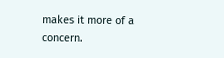makes it more of a concern.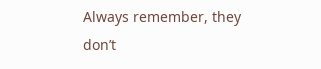Always remember, they don’t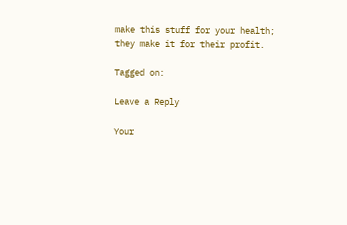make this stuff for your health; they make it for their profit.

Tagged on:

Leave a Reply

Your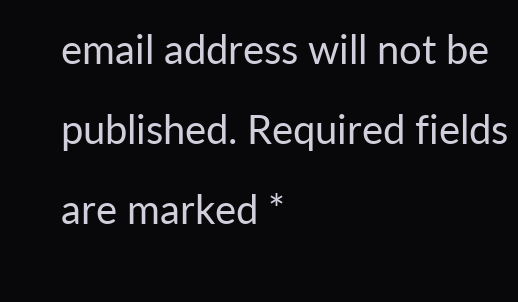email address will not be published. Required fields are marked *